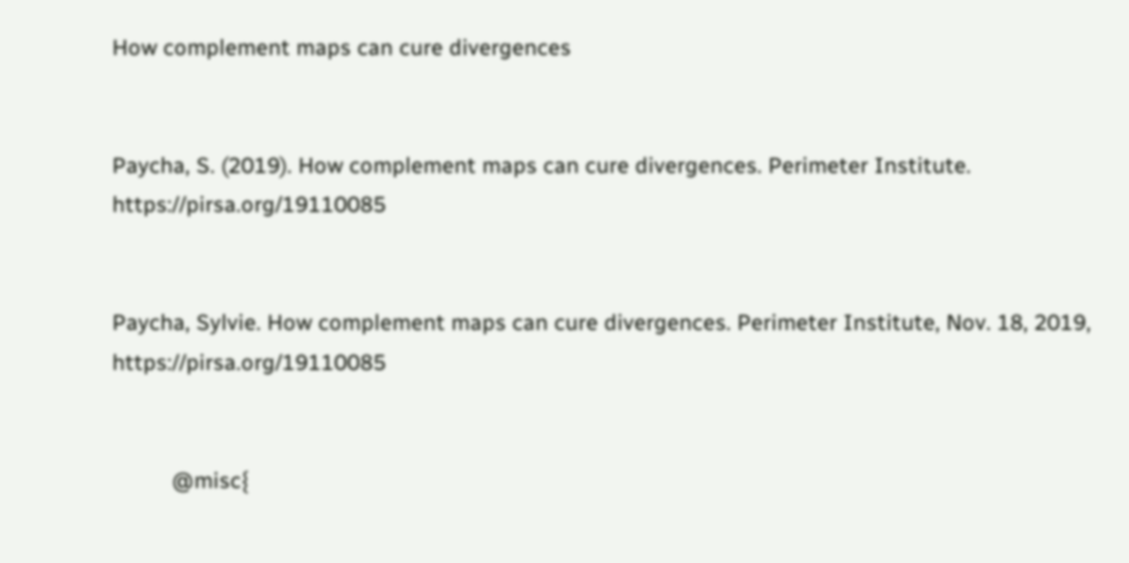How complement maps can cure divergences


Paycha, S. (2019). How complement maps can cure divergences. Perimeter Institute. https://pirsa.org/19110085


Paycha, Sylvie. How complement maps can cure divergences. Perimeter Institute, Nov. 18, 2019, https://pirsa.org/19110085


          @misc{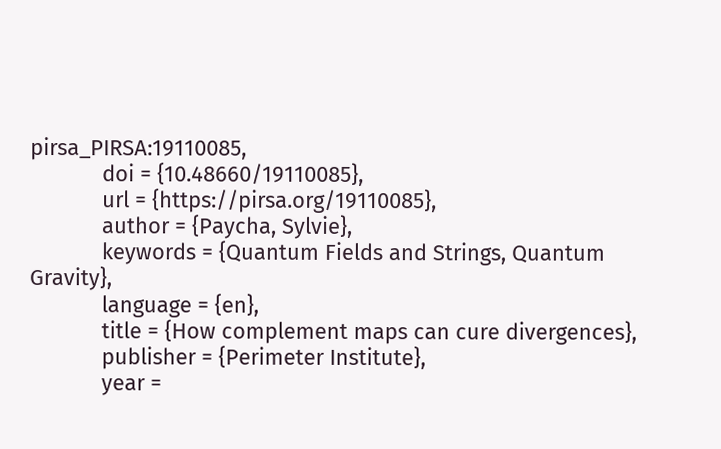pirsa_PIRSA:19110085,
            doi = {10.48660/19110085},
            url = {https://pirsa.org/19110085},
            author = {Paycha, Sylvie},
            keywords = {Quantum Fields and Strings, Quantum Gravity},
            language = {en},
            title = {How complement maps can cure divergences},
            publisher = {Perimeter Institute},
            year =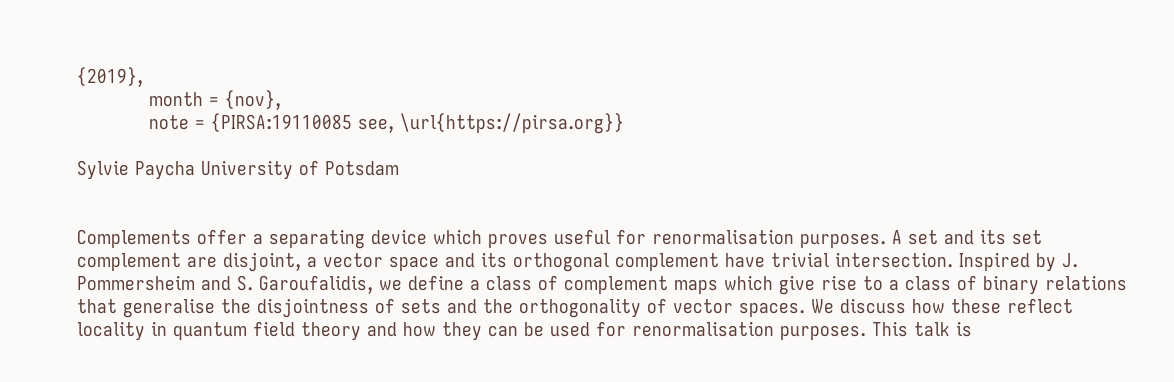{2019},
            month = {nov},
            note = {PIRSA:19110085 see, \url{https://pirsa.org}}

Sylvie Paycha University of Potsdam


Complements offer a separating device which proves useful for renormalisation purposes. A set and its set complement are disjoint, a vector space and its orthogonal complement have trivial intersection. Inspired by J. Pommersheim and S. Garoufalidis, we define a class of complement maps which give rise to a class of binary relations that generalise the disjointness of sets and the orthogonality of vector spaces. We discuss how these reflect locality in quantum field theory and how they can be used for renormalisation purposes. This talk is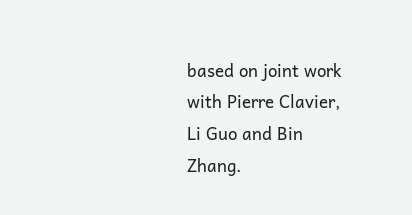based on joint work with Pierre Clavier, Li Guo and Bin Zhang.